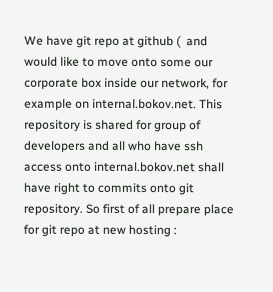We have git repo at github (  and would like to move onto some our corporate box inside our network, for example on internal.bokov.net. This repository is shared for group of developers and all who have ssh access onto internal.bokov.net shall have right to commits onto git repository. So first of all prepare place for git repo at new hosting :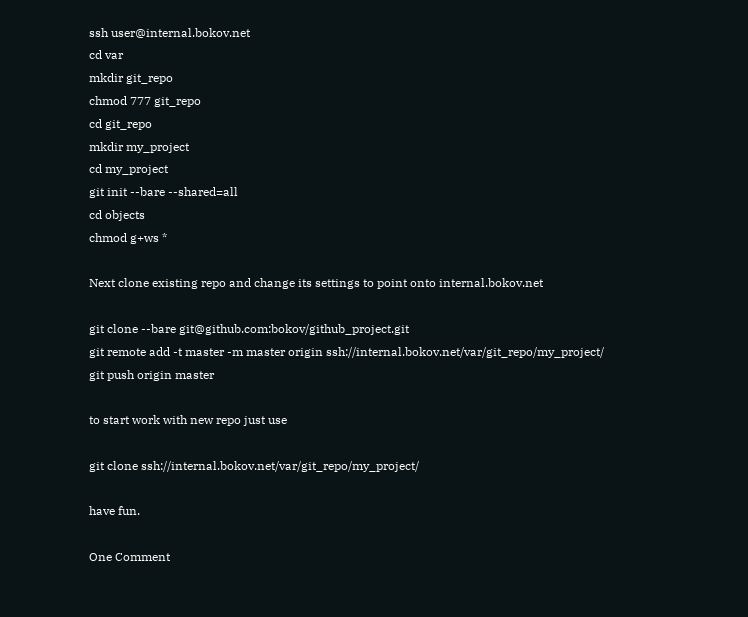ssh user@internal.bokov.net
cd var
mkdir git_repo
chmod 777 git_repo
cd git_repo
mkdir my_project
cd my_project
git init --bare --shared=all
cd objects
chmod g+ws *

Next clone existing repo and change its settings to point onto internal.bokov.net

git clone --bare git@github.com:bokov/github_project.git
git remote add -t master -m master origin ssh://internal.bokov.net/var/git_repo/my_project/
git push origin master

to start work with new repo just use

git clone ssh://internal.bokov.net/var/git_repo/my_project/

have fun.

One Comment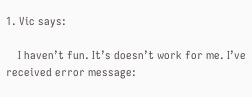1. Vic says:

    I haven’t fun. It’s doesn’t work for me. I’ve received error message: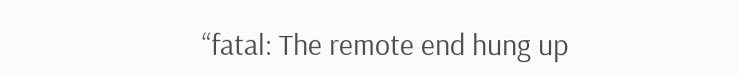“fatal: The remote end hung up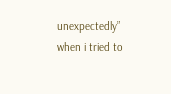unexpectedly” when i tried to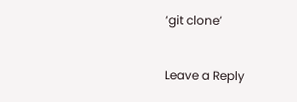‘git clone’


Leave a Reply